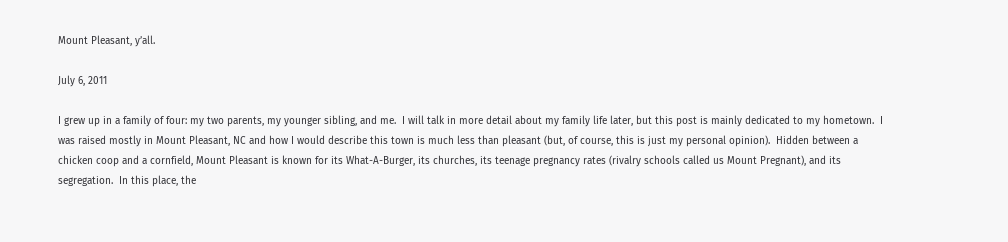Mount Pleasant, y’all.

July 6, 2011

I grew up in a family of four: my two parents, my younger sibling, and me.  I will talk in more detail about my family life later, but this post is mainly dedicated to my hometown.  I was raised mostly in Mount Pleasant, NC and how I would describe this town is much less than pleasant (but, of course, this is just my personal opinion).  Hidden between a chicken coop and a cornfield, Mount Pleasant is known for its What-A-Burger, its churches, its teenage pregnancy rates (rivalry schools called us Mount Pregnant), and its segregation.  In this place, the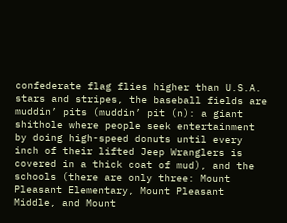confederate flag flies higher than U.S.A. stars and stripes, the baseball fields are muddin’ pits (muddin’ pit (n): a giant shithole where people seek entertainment by doing high-speed donuts until every inch of their lifted Jeep Wranglers is covered in a thick coat of mud), and the schools (there are only three: Mount Pleasant Elementary, Mount Pleasant Middle, and Mount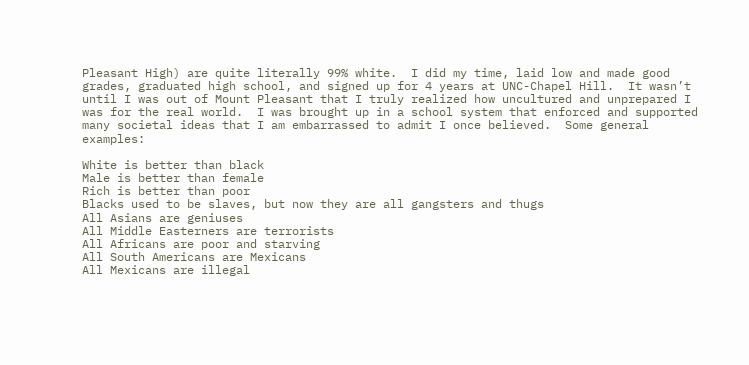Pleasant High) are quite literally 99% white.  I did my time, laid low and made good grades, graduated high school, and signed up for 4 years at UNC-Chapel Hill.  It wasn’t until I was out of Mount Pleasant that I truly realized how uncultured and unprepared I was for the real world.  I was brought up in a school system that enforced and supported many societal ideas that I am embarrassed to admit I once believed.  Some general examples:

White is better than black
Male is better than female
Rich is better than poor
Blacks used to be slaves, but now they are all gangsters and thugs
All Asians are geniuses
All Middle Easterners are terrorists
All Africans are poor and starving
All South Americans are Mexicans
All Mexicans are illegal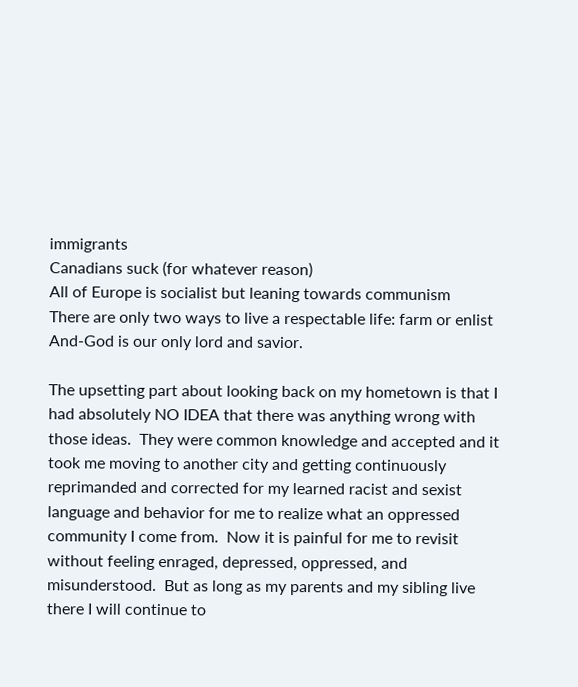immigrants
Canadians suck (for whatever reason)
All of Europe is socialist but leaning towards communism
There are only two ways to live a respectable life: farm or enlist
And-God is our only lord and savior.

The upsetting part about looking back on my hometown is that I had absolutely NO IDEA that there was anything wrong with those ideas.  They were common knowledge and accepted and it took me moving to another city and getting continuously reprimanded and corrected for my learned racist and sexist language and behavior for me to realize what an oppressed community I come from.  Now it is painful for me to revisit without feeling enraged, depressed, oppressed, and misunderstood.  But as long as my parents and my sibling live there I will continue to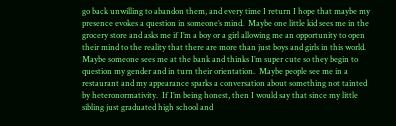go back unwilling to abandon them, and every time I return I hope that maybe my presence evokes a question in someone’s mind.  Maybe one little kid sees me in the grocery store and asks me if I’m a boy or a girl allowing me an opportunity to open their mind to the reality that there are more than just boys and girls in this world.  Maybe someone sees me at the bank and thinks I’m super cute so they begin to question my gender and in turn their orientation.  Maybe people see me in a restaurant and my appearance sparks a conversation about something not tainted by heteronormativity.  If I’m being honest, then I would say that since my little sibling just graduated high school and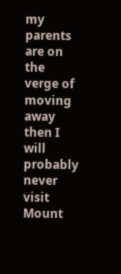my parents are on the verge of moving away then I will probably never visit Mount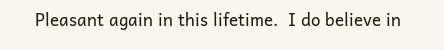Pleasant again in this lifetime.  I do believe in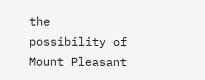the possibility of Mount Pleasant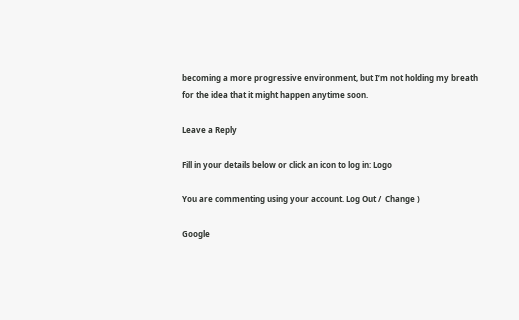becoming a more progressive environment, but I’m not holding my breath for the idea that it might happen anytime soon.

Leave a Reply

Fill in your details below or click an icon to log in: Logo

You are commenting using your account. Log Out /  Change )

Google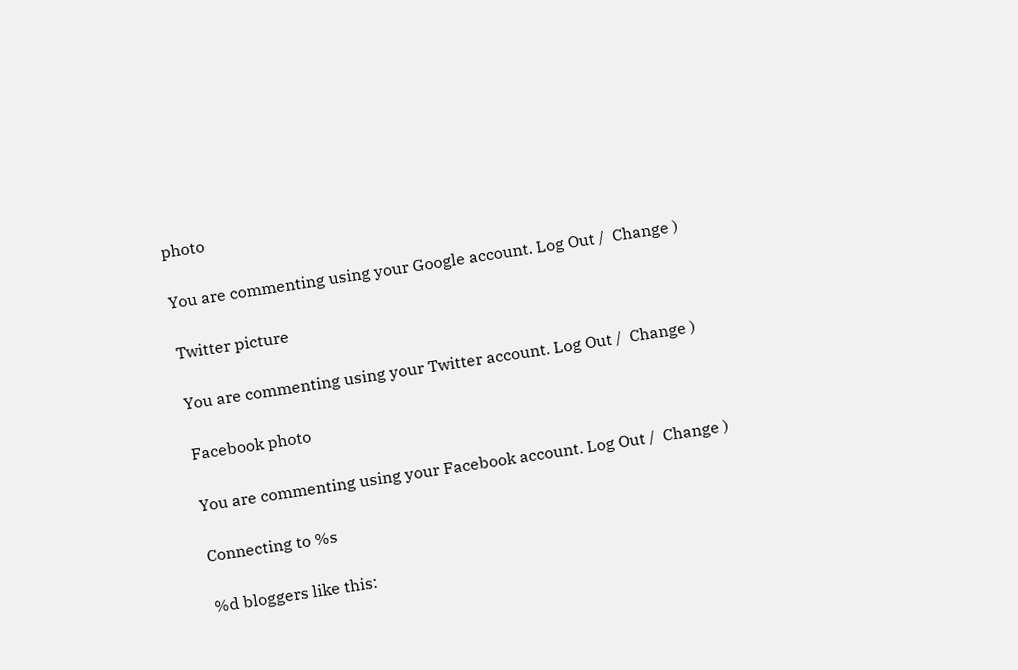photo

You are commenting using your Google account. Log Out /  Change )

Twitter picture

You are commenting using your Twitter account. Log Out /  Change )

Facebook photo

You are commenting using your Facebook account. Log Out /  Change )

Connecting to %s

%d bloggers like this: